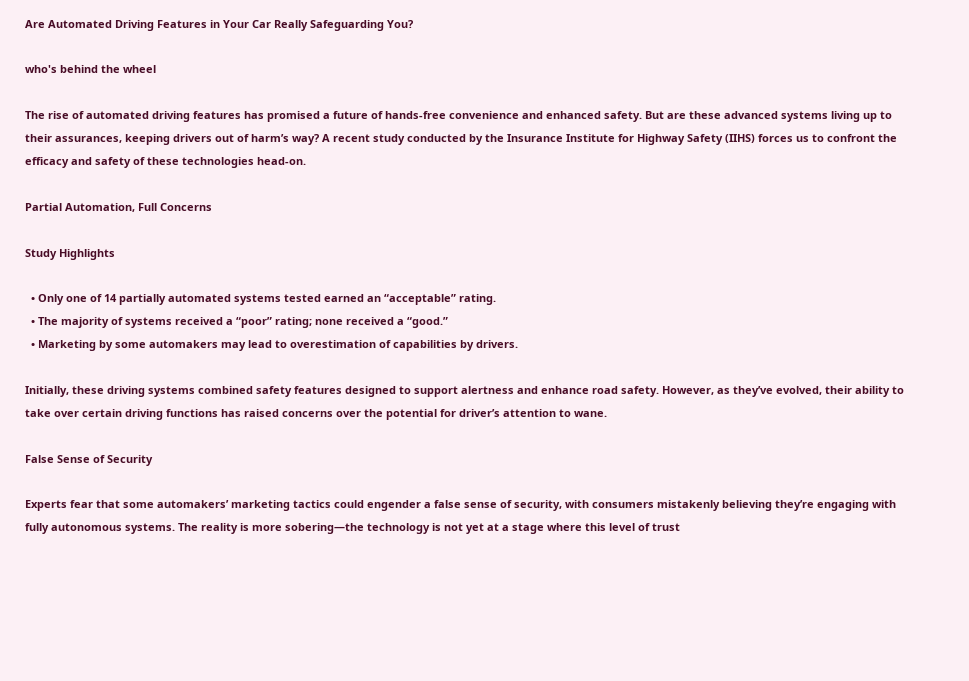Are Automated Driving Features in Your Car Really Safeguarding You?

who's behind the wheel

The rise of automated driving features has promised a future of hands-free convenience and enhanced safety. But are these advanced systems living up to their assurances, keeping drivers out of harm’s way? A recent study conducted by the Insurance Institute for Highway Safety (IIHS) forces us to confront the efficacy and safety of these technologies head-on.

Partial Automation, Full Concerns

Study Highlights

  • Only one of 14 partially automated systems tested earned an “acceptable” rating.
  • The majority of systems received a “poor” rating; none received a “good.”
  • Marketing by some automakers may lead to overestimation of capabilities by drivers.

Initially, these driving systems combined safety features designed to support alertness and enhance road safety. However, as they’ve evolved, their ability to take over certain driving functions has raised concerns over the potential for driver’s attention to wane.

False Sense of Security

Experts fear that some automakers’ marketing tactics could engender a false sense of security, with consumers mistakenly believing they’re engaging with fully autonomous systems. The reality is more sobering—the technology is not yet at a stage where this level of trust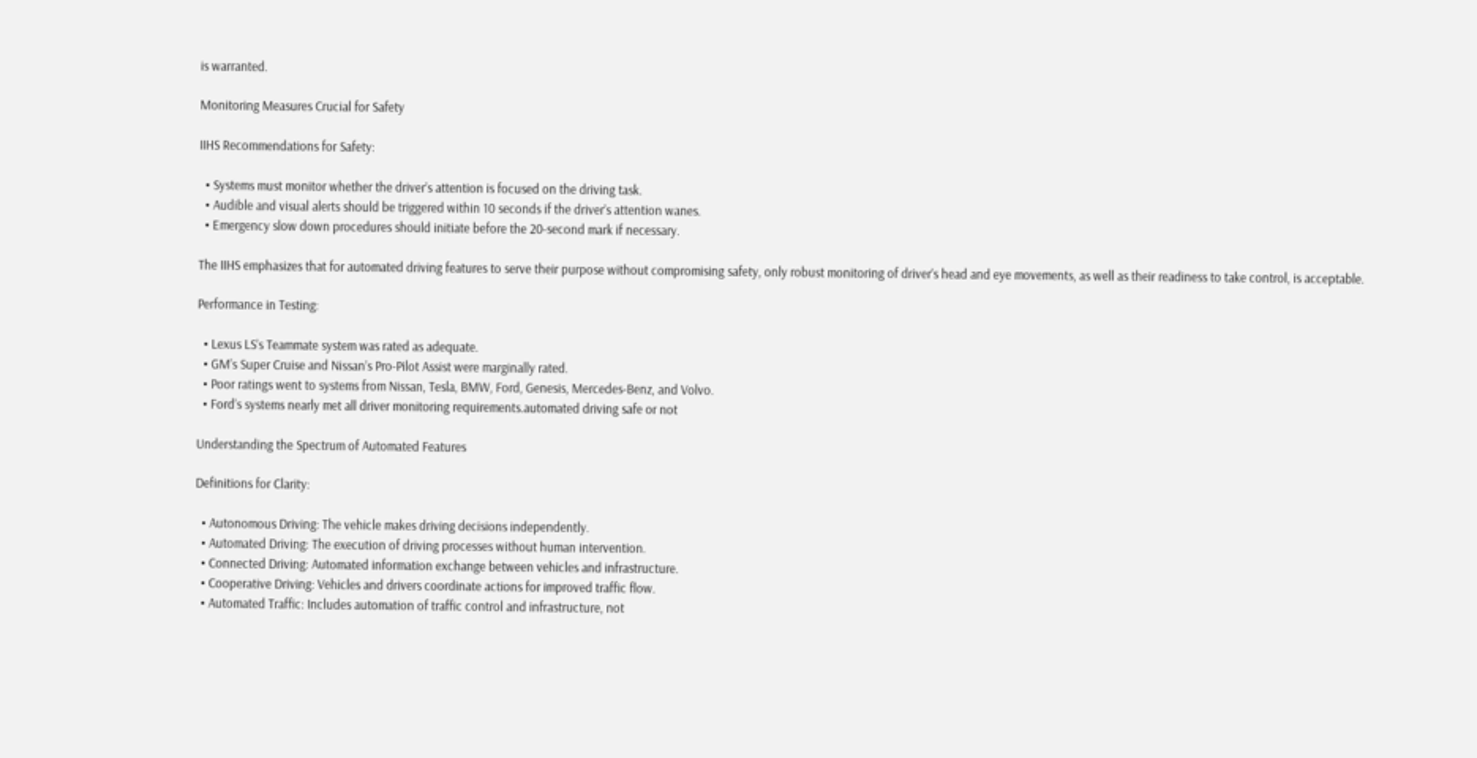is warranted.

Monitoring Measures Crucial for Safety

IIHS Recommendations for Safety:

  • Systems must monitor whether the driver’s attention is focused on the driving task.
  • Audible and visual alerts should be triggered within 10 seconds if the driver’s attention wanes.
  • Emergency slow down procedures should initiate before the 20-second mark if necessary.

The IIHS emphasizes that for automated driving features to serve their purpose without compromising safety, only robust monitoring of driver’s head and eye movements, as well as their readiness to take control, is acceptable.

Performance in Testing:

  • Lexus LS’s Teammate system was rated as adequate.
  • GM’s Super Cruise and Nissan’s Pro-Pilot Assist were marginally rated.
  • Poor ratings went to systems from Nissan, Tesla, BMW, Ford, Genesis, Mercedes-Benz, and Volvo.
  • Ford’s systems nearly met all driver monitoring requirements.automated driving safe or not

Understanding the Spectrum of Automated Features

Definitions for Clarity:

  • Autonomous Driving: The vehicle makes driving decisions independently.
  • Automated Driving: The execution of driving processes without human intervention.
  • Connected Driving: Automated information exchange between vehicles and infrastructure.
  • Cooperative Driving: Vehicles and drivers coordinate actions for improved traffic flow.
  • Automated Traffic: Includes automation of traffic control and infrastructure, not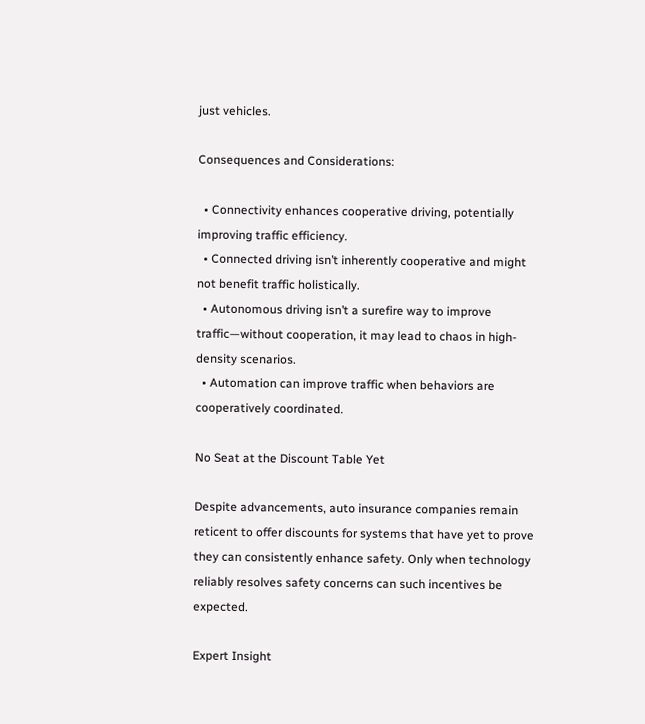just vehicles.

Consequences and Considerations:

  • Connectivity enhances cooperative driving, potentially improving traffic efficiency.
  • Connected driving isn’t inherently cooperative and might not benefit traffic holistically.
  • Autonomous driving isn’t a surefire way to improve traffic—without cooperation, it may lead to chaos in high-density scenarios.
  • Automation can improve traffic when behaviors are cooperatively coordinated.

No Seat at the Discount Table Yet

Despite advancements, auto insurance companies remain reticent to offer discounts for systems that have yet to prove they can consistently enhance safety. Only when technology reliably resolves safety concerns can such incentives be expected.

Expert Insight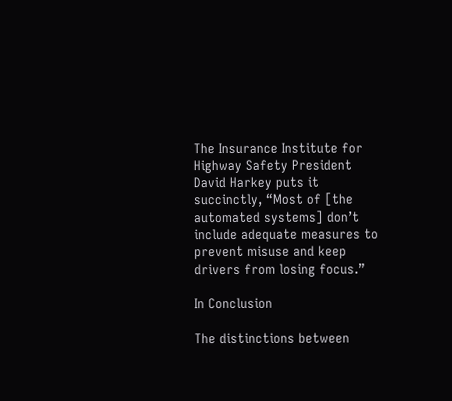The Insurance Institute for Highway Safety President David Harkey puts it succinctly, “Most of [the automated systems] don’t include adequate measures to prevent misuse and keep drivers from losing focus.”

In Conclusion

The distinctions between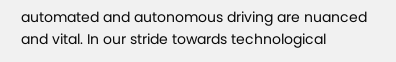automated and autonomous driving are nuanced and vital. In our stride towards technological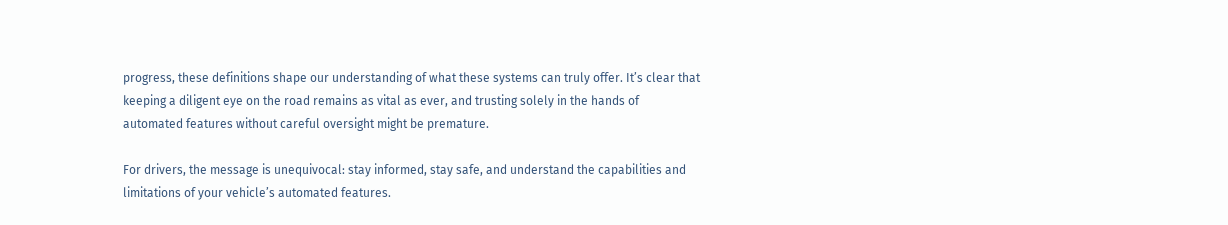progress, these definitions shape our understanding of what these systems can truly offer. It’s clear that keeping a diligent eye on the road remains as vital as ever, and trusting solely in the hands of automated features without careful oversight might be premature.

For drivers, the message is unequivocal: stay informed, stay safe, and understand the capabilities and limitations of your vehicle’s automated features.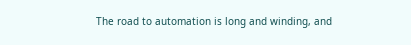The road to automation is long and winding, and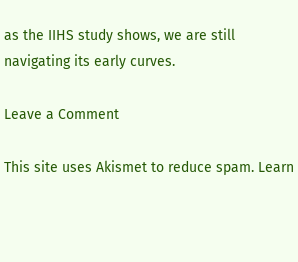as the IIHS study shows, we are still navigating its early curves.

Leave a Comment

This site uses Akismet to reduce spam. Learn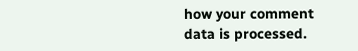how your comment data is processed.